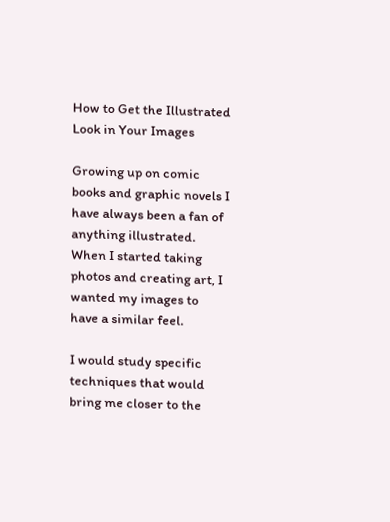How to Get the Illustrated Look in Your Images

Growing up on comic books and graphic novels I have always been a fan of anything illustrated. When I started taking photos and creating art, I wanted my images to have a similar feel.

I would study specific techniques that would bring me closer to the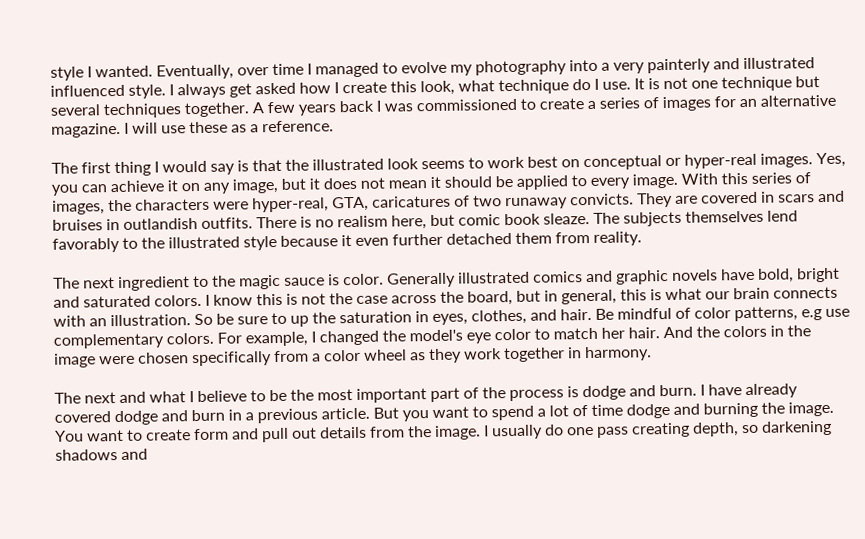style I wanted. Eventually, over time I managed to evolve my photography into a very painterly and illustrated influenced style. I always get asked how I create this look, what technique do I use. It is not one technique but several techniques together. A few years back I was commissioned to create a series of images for an alternative magazine. I will use these as a reference.

The first thing I would say is that the illustrated look seems to work best on conceptual or hyper-real images. Yes, you can achieve it on any image, but it does not mean it should be applied to every image. With this series of images, the characters were hyper-real, GTA, caricatures of two runaway convicts. They are covered in scars and bruises in outlandish outfits. There is no realism here, but comic book sleaze. The subjects themselves lend favorably to the illustrated style because it even further detached them from reality.

The next ingredient to the magic sauce is color. Generally illustrated comics and graphic novels have bold, bright and saturated colors. I know this is not the case across the board, but in general, this is what our brain connects with an illustration. So be sure to up the saturation in eyes, clothes, and hair. Be mindful of color patterns, e.g use complementary colors. For example, I changed the model's eye color to match her hair. And the colors in the image were chosen specifically from a color wheel as they work together in harmony.

The next and what I believe to be the most important part of the process is dodge and burn. I have already covered dodge and burn in a previous article. But you want to spend a lot of time dodge and burning the image. You want to create form and pull out details from the image. I usually do one pass creating depth, so darkening shadows and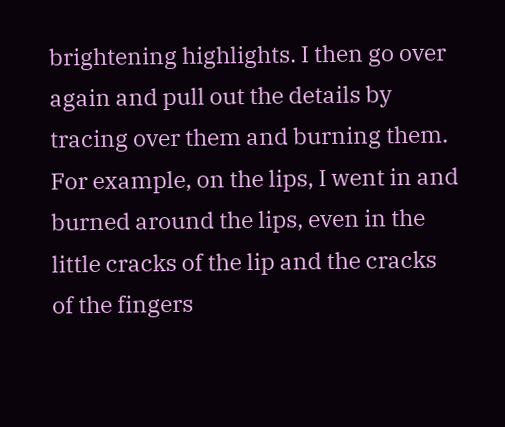brightening highlights. I then go over again and pull out the details by tracing over them and burning them. For example, on the lips, I went in and burned around the lips, even in the little cracks of the lip and the cracks of the fingers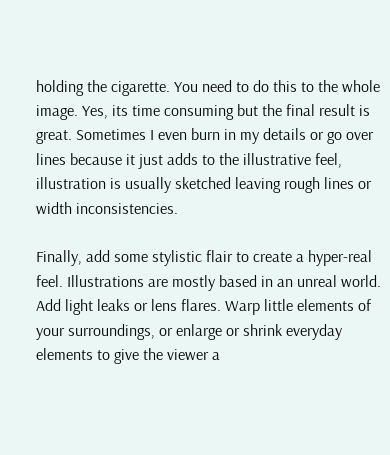holding the cigarette. You need to do this to the whole image. Yes, its time consuming but the final result is great. Sometimes I even burn in my details or go over lines because it just adds to the illustrative feel, illustration is usually sketched leaving rough lines or width inconsistencies.

Finally, add some stylistic flair to create a hyper-real feel. Illustrations are mostly based in an unreal world. Add light leaks or lens flares. Warp little elements of your surroundings, or enlarge or shrink everyday elements to give the viewer a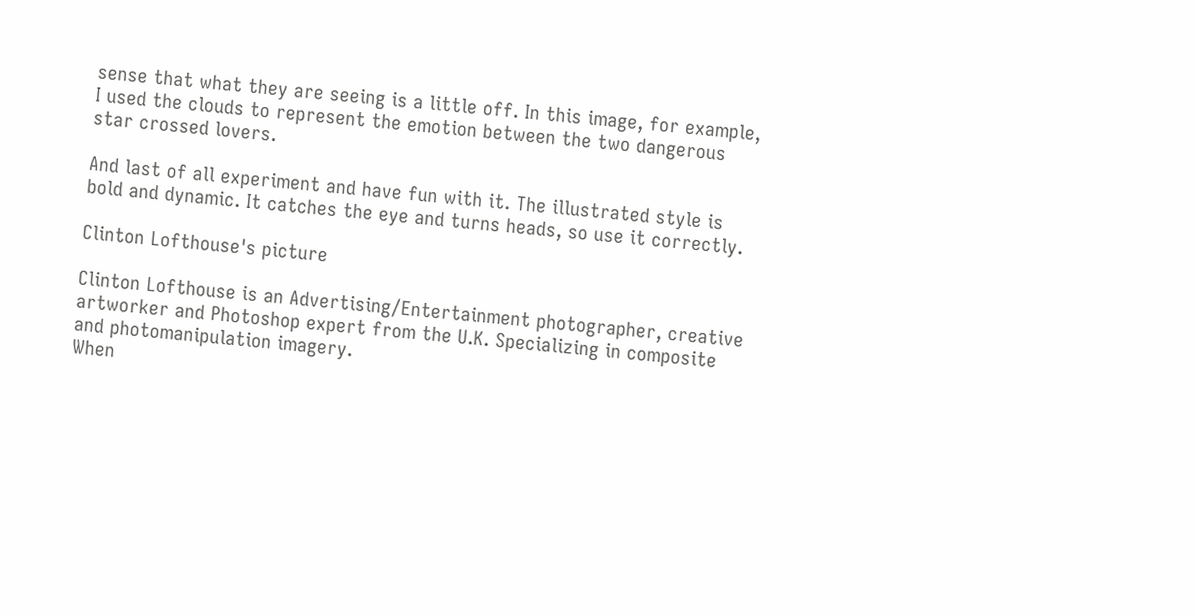sense that what they are seeing is a little off. In this image, for example, I used the clouds to represent the emotion between the two dangerous star crossed lovers.

And last of all experiment and have fun with it. The illustrated style is bold and dynamic. It catches the eye and turns heads, so use it correctly.

Clinton Lofthouse's picture

Clinton Lofthouse is an Advertising/Entertainment photographer, creative artworker and Photoshop expert from the U.K. Specializing in composite and photomanipulation imagery.
When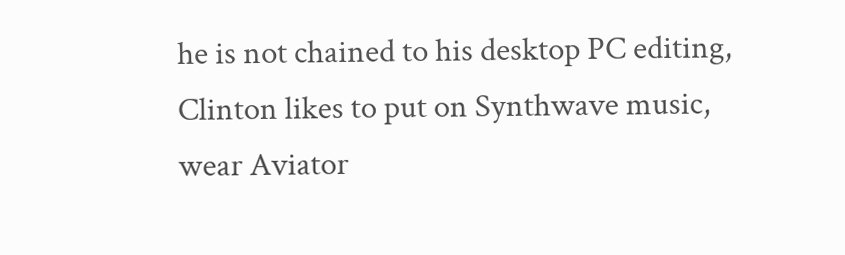he is not chained to his desktop PC editing, Clinton likes to put on Synthwave music, wear Aviator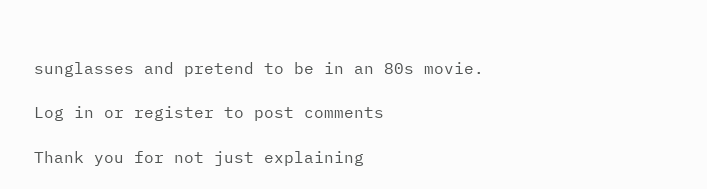sunglasses and pretend to be in an 80s movie.

Log in or register to post comments

Thank you for not just explaining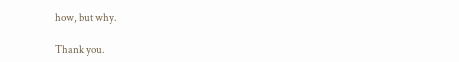how, but why.

Thank you.